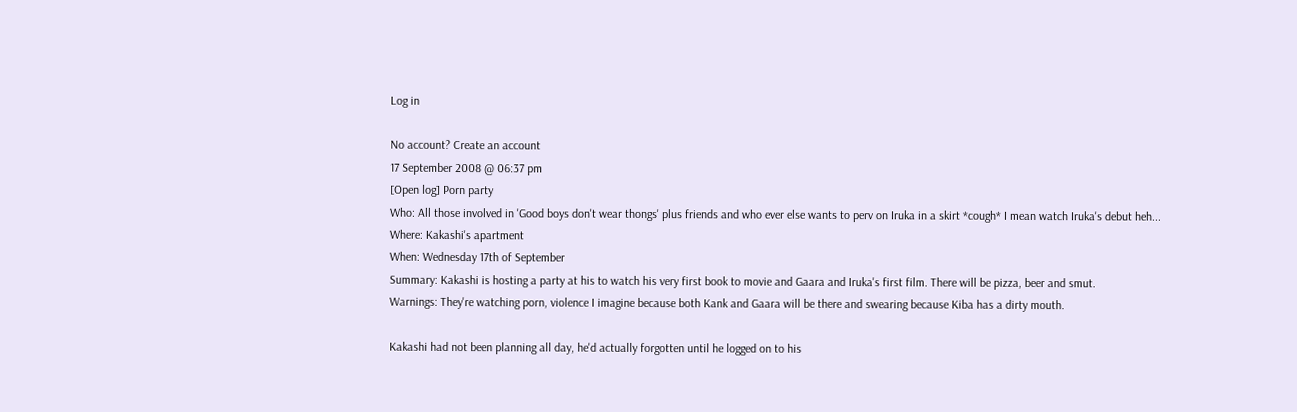Log in

No account? Create an account
17 September 2008 @ 06:37 pm
[Open log] Porn party
Who: All those involved in 'Good boys don't wear thongs' plus friends and who ever else wants to perv on Iruka in a skirt *cough* I mean watch Iruka's debut heh...
Where: Kakashi's apartment
When: Wednesday 17th of September
Summary: Kakashi is hosting a party at his to watch his very first book to movie and Gaara and Iruka's first film. There will be pizza, beer and smut.
Warnings: They're watching porn, violence I imagine because both Kank and Gaara will be there and swearing because Kiba has a dirty mouth.

Kakashi had not been planning all day, he'd actually forgotten until he logged on to his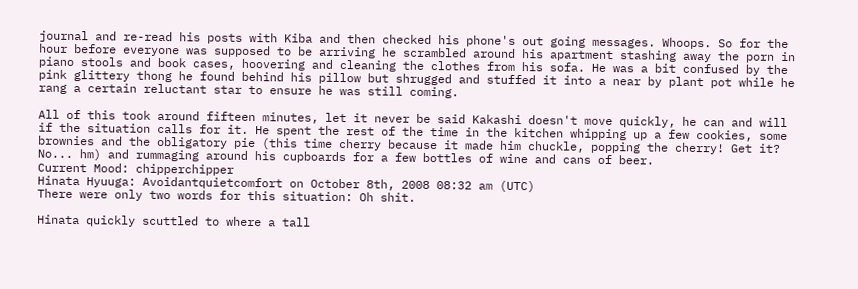journal and re-read his posts with Kiba and then checked his phone's out going messages. Whoops. So for the hour before everyone was supposed to be arriving he scrambled around his apartment stashing away the porn in piano stools and book cases, hoovering and cleaning the clothes from his sofa. He was a bit confused by the pink glittery thong he found behind his pillow but shrugged and stuffed it into a near by plant pot while he rang a certain reluctant star to ensure he was still coming.

All of this took around fifteen minutes, let it never be said Kakashi doesn't move quickly, he can and will if the situation calls for it. He spent the rest of the time in the kitchen whipping up a few cookies, some brownies and the obligatory pie (this time cherry because it made him chuckle, popping the cherry! Get it? No... hm) and rummaging around his cupboards for a few bottles of wine and cans of beer.
Current Mood: chipperchipper
Hinata Hyuuga: Avoidantquietcomfort on October 8th, 2008 08:32 am (UTC)
There were only two words for this situation: Oh shit.

Hinata quickly scuttled to where a tall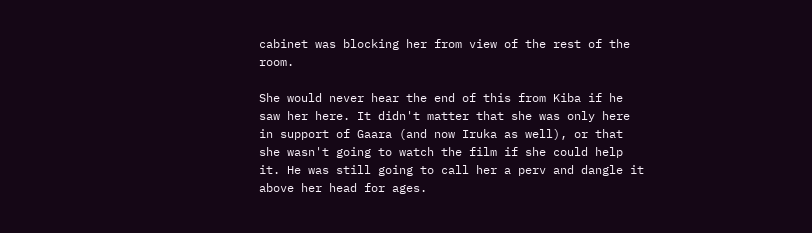cabinet was blocking her from view of the rest of the room.

She would never hear the end of this from Kiba if he saw her here. It didn't matter that she was only here in support of Gaara (and now Iruka as well), or that she wasn't going to watch the film if she could help it. He was still going to call her a perv and dangle it above her head for ages.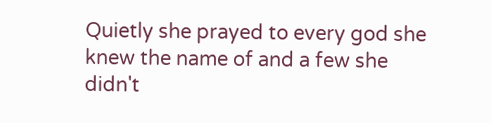Quietly she prayed to every god she knew the name of and a few she didn't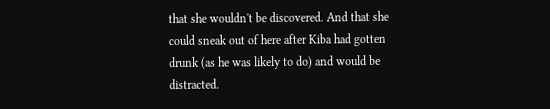that she wouldn't be discovered. And that she could sneak out of here after Kiba had gotten drunk (as he was likely to do) and would be distracted.